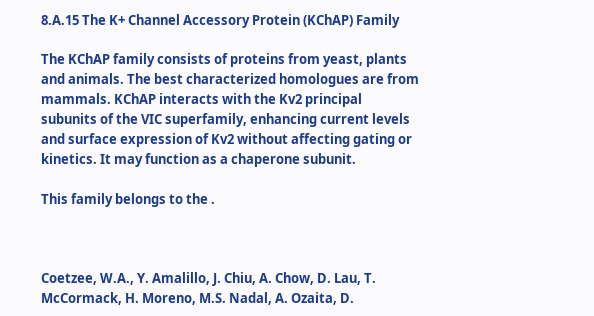8.A.15 The K+ Channel Accessory Protein (KChAP) Family

The KChAP family consists of proteins from yeast, plants and animals. The best characterized homologues are from mammals. KChAP interacts with the Kv2 principal subunits of the VIC superfamily, enhancing current levels and surface expression of Kv2 without affecting gating or kinetics. It may function as a chaperone subunit.

This family belongs to the .



Coetzee, W.A., Y. Amalillo, J. Chiu, A. Chow, D. Lau, T. McCormack, H. Moreno, M.S. Nadal, A. Ozaita, D.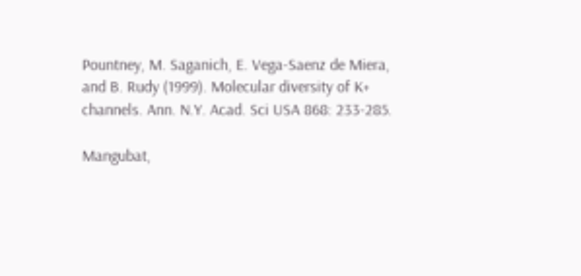Pountney, M. Saganich, E. Vega-Saenz de Miera, and B. Rudy (1999). Molecular diversity of K+ channels. Ann. N.Y. Acad. Sci USA 868: 233-285.

Mangubat,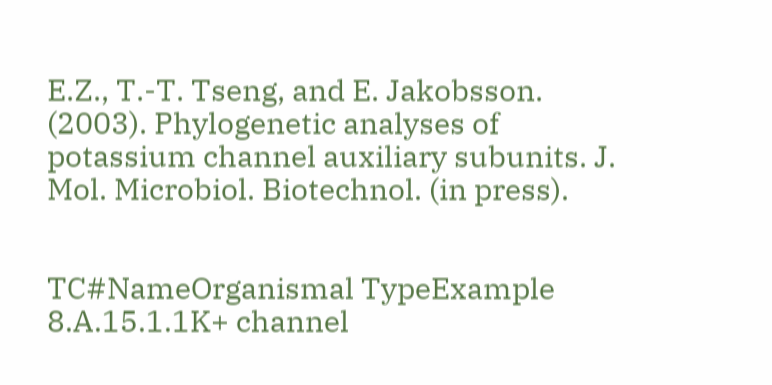E.Z., T.-T. Tseng, and E. Jakobsson. (2003). Phylogenetic analyses of potassium channel auxiliary subunits. J. Mol. Microbiol. Biotechnol. (in press).


TC#NameOrganismal TypeExample
8.A.15.1.1K+ channel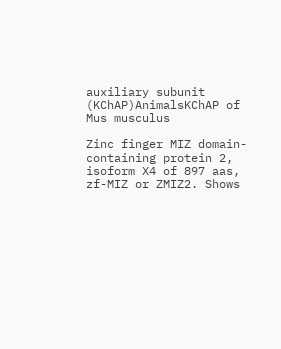auxiliary subunit (KChAP)AnimalsKChAP of Mus musculus

Zinc finger MIZ domain-containing protein 2, isoform X4 of 897 aas, zf-MIZ or ZMIZ2. Shows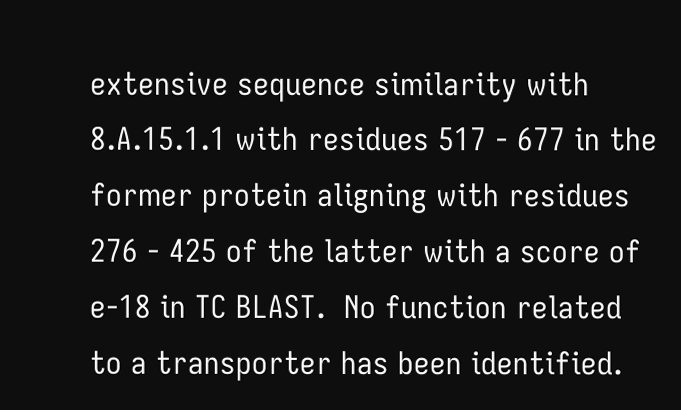extensive sequence similarity with 8.A.15.1.1 with residues 517 - 677 in the former protein aligning with residues 276 - 425 of the latter with a score of e-18 in TC BLAST.  No function related to a transporter has been identified.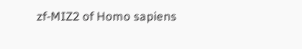zf-MIZ2 of Homo sapiens